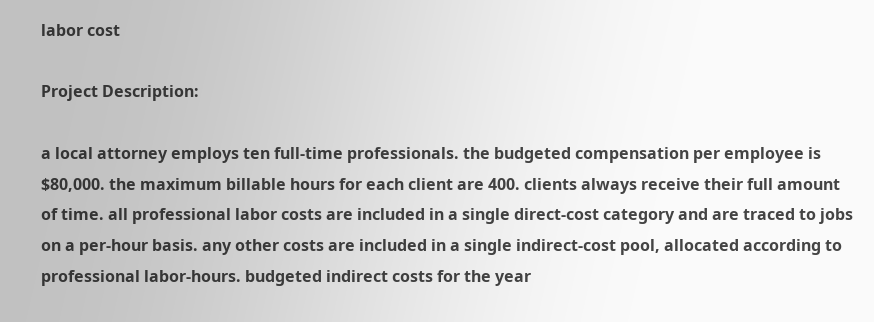labor cost

Project Description:

a local attorney employs ten full-time professionals. the budgeted compensation per employee is $80,000. the maximum billable hours for each client are 400. clients always receive their full amount of time. all professional labor costs are included in a single direct-cost category and are traced to jobs on a per-hour basis. any other costs are included in a single indirect-cost pool, allocated according to professional labor-hours. budgeted indirect costs for the year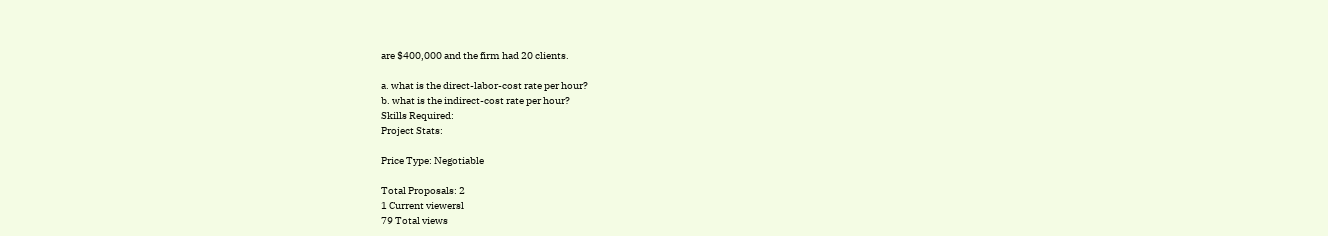are $400,000 and the firm had 20 clients.

a. what is the direct-labor-cost rate per hour?
b. what is the indirect-cost rate per hour?
Skills Required:
Project Stats:

Price Type: Negotiable

Total Proposals: 2
1 Current viewersl
79 Total views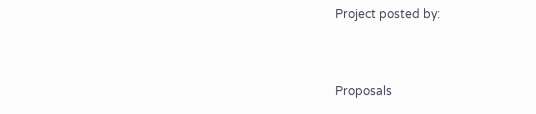Project posted by:


Proposals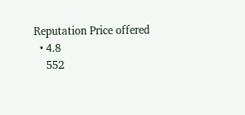Reputation Price offered
  • 4.8
    552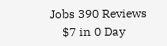Jobs 390 Reviews
    $7 in 0 Day